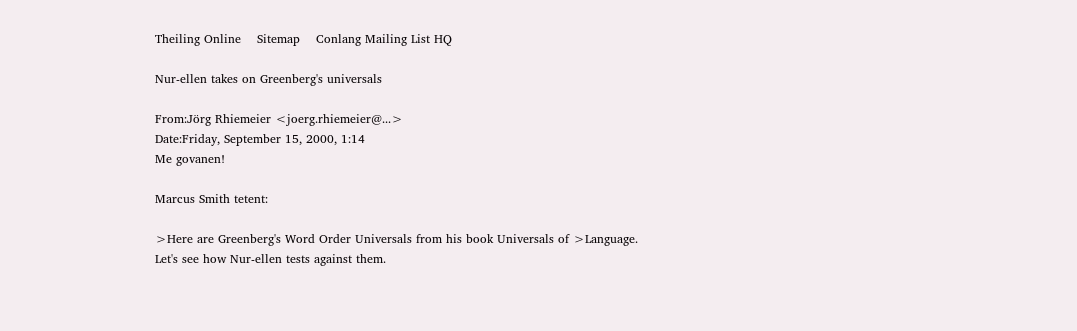Theiling Online    Sitemap    Conlang Mailing List HQ

Nur-ellen takes on Greenberg's universals

From:Jörg Rhiemeier <joerg.rhiemeier@...>
Date:Friday, September 15, 2000, 1:14
Me govanen!

Marcus Smith tetent:

>Here are Greenberg's Word Order Universals from his book Universals of >Language.
Let's see how Nur-ellen tests against them.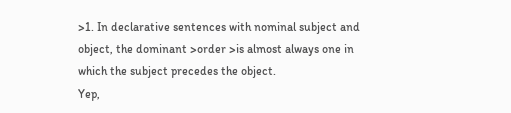>1. In declarative sentences with nominal subject and object, the dominant >order >is almost always one in which the subject precedes the object.
Yep,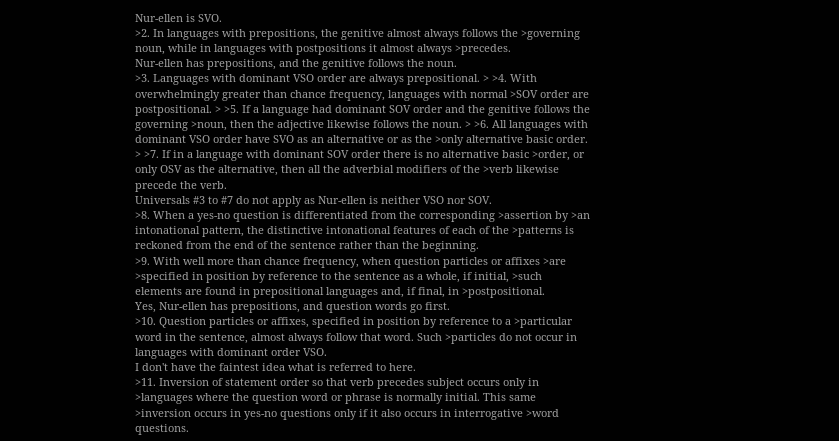Nur-ellen is SVO.
>2. In languages with prepositions, the genitive almost always follows the >governing noun, while in languages with postpositions it almost always >precedes.
Nur-ellen has prepositions, and the genitive follows the noun.
>3. Languages with dominant VSO order are always prepositional. > >4. With overwhelmingly greater than chance frequency, languages with normal >SOV order are postpositional. > >5. If a language had dominant SOV order and the genitive follows the governing >noun, then the adjective likewise follows the noun. > >6. All languages with dominant VSO order have SVO as an alternative or as the >only alternative basic order. > >7. If in a language with dominant SOV order there is no alternative basic >order, or only OSV as the alternative, then all the adverbial modifiers of the >verb likewise precede the verb.
Universals #3 to #7 do not apply as Nur-ellen is neither VSO nor SOV.
>8. When a yes-no question is differentiated from the corresponding >assertion by >an intonational pattern, the distinctive intonational features of each of the >patterns is reckoned from the end of the sentence rather than the beginning.
>9. With well more than chance frequency, when question particles or affixes >are >specified in position by reference to the sentence as a whole, if initial, >such elements are found in prepositional languages and, if final, in >postpositional.
Yes, Nur-ellen has prepositions, and question words go first.
>10. Question particles or affixes, specified in position by reference to a >particular word in the sentence, almost always follow that word. Such >particles do not occur in languages with dominant order VSO.
I don't have the faintest idea what is referred to here.
>11. Inversion of statement order so that verb precedes subject occurs only in >languages where the question word or phrase is normally initial. This same >inversion occurs in yes-no questions only if it also occurs in interrogative >word questions.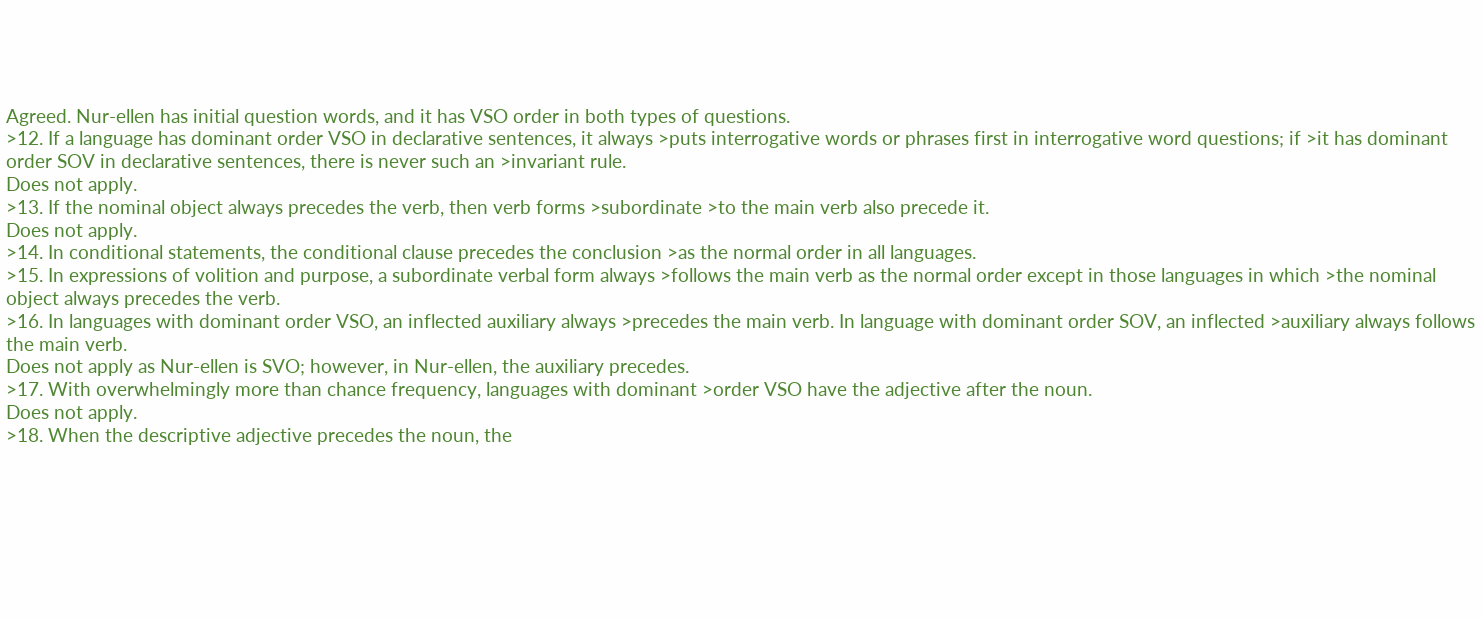Agreed. Nur-ellen has initial question words, and it has VSO order in both types of questions.
>12. If a language has dominant order VSO in declarative sentences, it always >puts interrogative words or phrases first in interrogative word questions; if >it has dominant order SOV in declarative sentences, there is never such an >invariant rule.
Does not apply.
>13. If the nominal object always precedes the verb, then verb forms >subordinate >to the main verb also precede it.
Does not apply.
>14. In conditional statements, the conditional clause precedes the conclusion >as the normal order in all languages.
>15. In expressions of volition and purpose, a subordinate verbal form always >follows the main verb as the normal order except in those languages in which >the nominal object always precedes the verb.
>16. In languages with dominant order VSO, an inflected auxiliary always >precedes the main verb. In language with dominant order SOV, an inflected >auxiliary always follows the main verb.
Does not apply as Nur-ellen is SVO; however, in Nur-ellen, the auxiliary precedes.
>17. With overwhelmingly more than chance frequency, languages with dominant >order VSO have the adjective after the noun.
Does not apply.
>18. When the descriptive adjective precedes the noun, the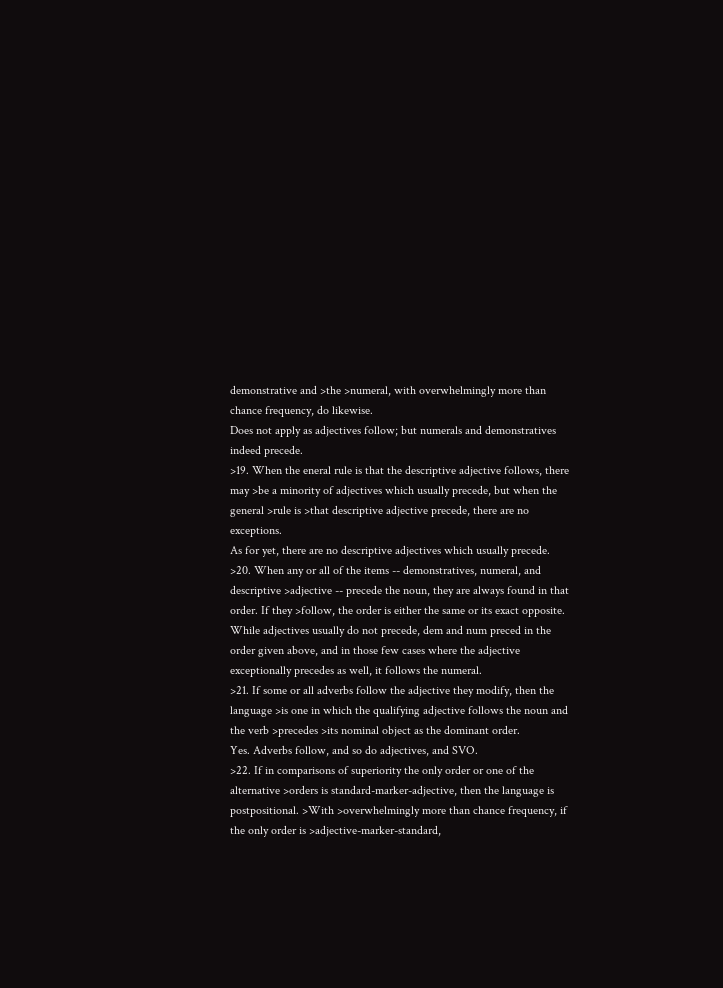demonstrative and >the >numeral, with overwhelmingly more than chance frequency, do likewise.
Does not apply as adjectives follow; but numerals and demonstratives indeed precede.
>19. When the eneral rule is that the descriptive adjective follows, there may >be a minority of adjectives which usually precede, but when the general >rule is >that descriptive adjective precede, there are no exceptions.
As for yet, there are no descriptive adjectives which usually precede.
>20. When any or all of the items -- demonstratives, numeral, and descriptive >adjective -- precede the noun, they are always found in that order. If they >follow, the order is either the same or its exact opposite.
While adjectives usually do not precede, dem and num preced in the order given above, and in those few cases where the adjective exceptionally precedes as well, it follows the numeral.
>21. If some or all adverbs follow the adjective they modify, then the language >is one in which the qualifying adjective follows the noun and the verb >precedes >its nominal object as the dominant order.
Yes. Adverbs follow, and so do adjectives, and SVO.
>22. If in comparisons of superiority the only order or one of the alternative >orders is standard-marker-adjective, then the language is postpositional. >With >overwhelmingly more than chance frequency, if the only order is >adjective-marker-standard,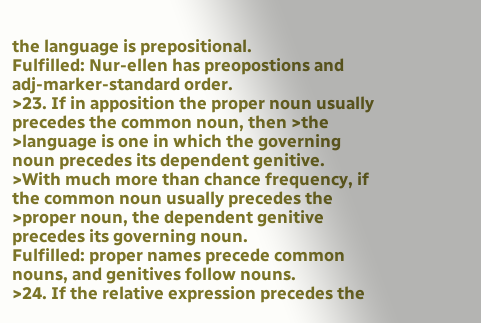the language is prepositional.
Fulfilled: Nur-ellen has preopostions and adj-marker-standard order.
>23. If in apposition the proper noun usually precedes the common noun, then >the >language is one in which the governing noun precedes its dependent genitive. >With much more than chance frequency, if the common noun usually precedes the >proper noun, the dependent genitive precedes its governing noun.
Fulfilled: proper names precede common nouns, and genitives follow nouns.
>24. If the relative expression precedes the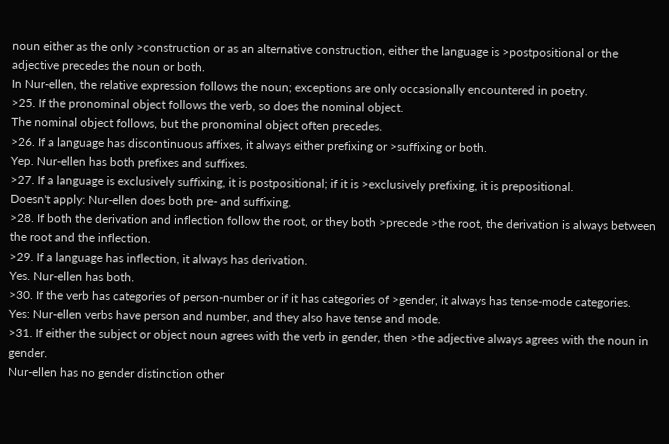noun either as the only >construction or as an alternative construction, either the language is >postpositional or the adjective precedes the noun or both.
In Nur-ellen, the relative expression follows the noun; exceptions are only occasionally encountered in poetry.
>25. If the pronominal object follows the verb, so does the nominal object.
The nominal object follows, but the pronominal object often precedes.
>26. If a language has discontinuous affixes, it always either prefixing or >suffixing or both.
Yep. Nur-ellen has both prefixes and suffixes.
>27. If a language is exclusively suffixing, it is postpositional; if it is >exclusively prefixing, it is prepositional.
Doesn't apply: Nur-ellen does both pre- and suffixing.
>28. If both the derivation and inflection follow the root, or they both >precede >the root, the derivation is always between the root and the inflection.
>29. If a language has inflection, it always has derivation.
Yes. Nur-ellen has both.
>30. If the verb has categories of person-number or if it has categories of >gender, it always has tense-mode categories.
Yes: Nur-ellen verbs have person and number, and they also have tense and mode.
>31. If either the subject or object noun agrees with the verb in gender, then >the adjective always agrees with the noun in gender.
Nur-ellen has no gender distinction other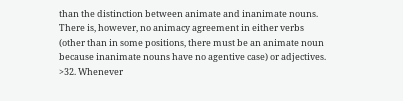than the distinction between animate and inanimate nouns. There is, however, no animacy agreement in either verbs (other than in some positions, there must be an animate noun because inanimate nouns have no agentive case) or adjectives.
>32. Whenever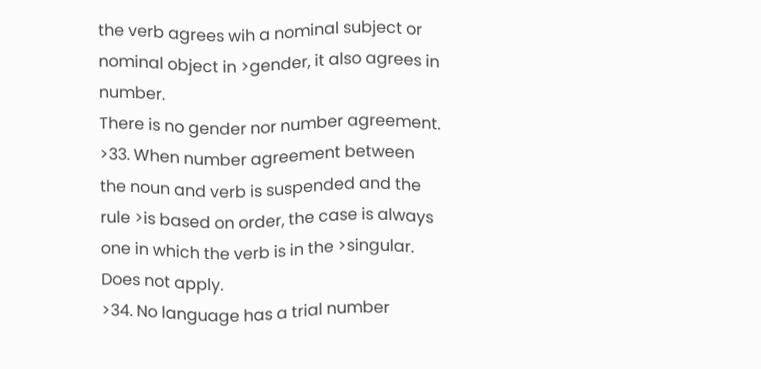the verb agrees wih a nominal subject or nominal object in >gender, it also agrees in number.
There is no gender nor number agreement.
>33. When number agreement between the noun and verb is suspended and the rule >is based on order, the case is always one in which the verb is in the >singular.
Does not apply.
>34. No language has a trial number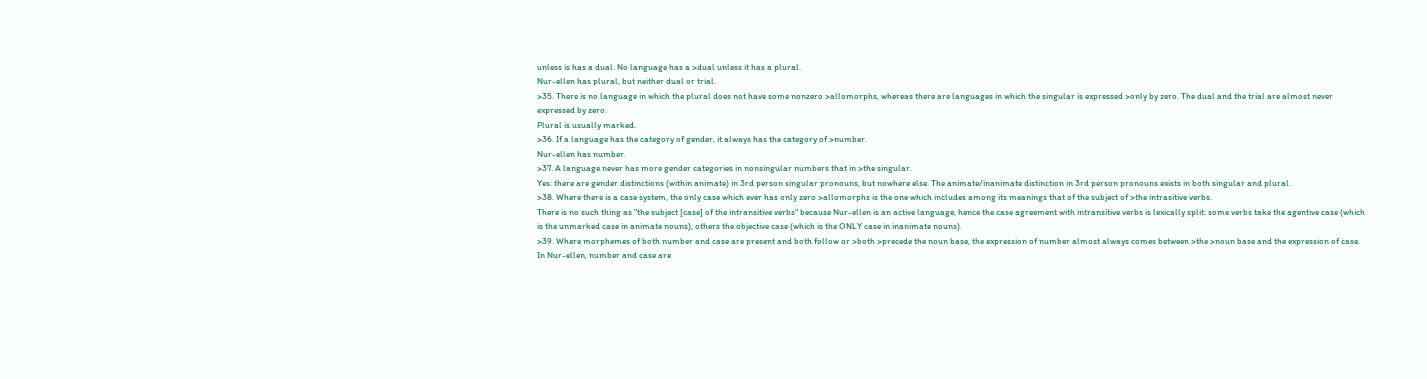unless is has a dual. No language has a >dual unless it has a plural.
Nur-ellen has plural, but neither dual or trial.
>35. There is no language in which the plural does not have some nonzero >allomorphs, whereas there are languages in which the singular is expressed >only by zero. The dual and the trial are almost never expressed by zero.
Plural is usually marked.
>36. If a language has the category of gender, it always has the category of >number.
Nur-ellen has number.
>37. A language never has more gender categories in nonsingular numbers that in >the singular.
Yes: there are gender distinctions (within animate) in 3rd person singular pronouns, but nowhere else. The animate/inanimate distinction in 3rd person pronouns exists in both singular and plural.
>38. Where there is a case system, the only case which ever has only zero >allomorphs is the one which includes among its meanings that of the subject of >the intrasitive verbs.
There is no such thing as "the subject [case] of the intransitive verbs" because Nur-ellen is an active language, hence the case agreement with intransitive verbs is lexically split: some verbs take the agentive case (which is the unmarked case in animate nouns), others the objective case (which is the ONLY case in inanimate nouns).
>39. Where morphemes of both number and case are present and both follow or >both >precede the noun base, the expression of number almost always comes between >the >noun base and the expression of case.
In Nur-ellen, number and case are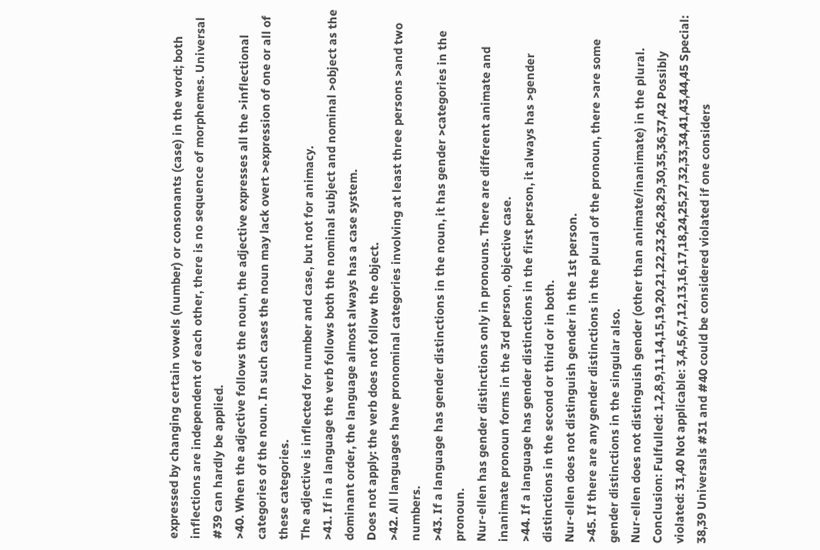expressed by changing certain vowels (number) or consonants (case) in the word; both inflections are independent of each other, there is no sequence of morphemes. Universal #39 can hardly be applied.
>40. When the adjective follows the noun, the adjective expresses all the >inflectional categories of the noun. In such cases the noun may lack overt >expression of one or all of these categories.
The adjective is inflected for number and case, but not for animacy.
>41. If in a language the verb follows both the nominal subject and nominal >object as the dominant order, the language almost always has a case system.
Does not apply: the verb does not follow the object.
>42. All languages have pronominal categories involving at least three persons >and two numbers.
>43. If a language has gender distinctions in the noun, it has gender >categories in the pronoun.
Nur-ellen has gender distinctions only in pronouns. There are different animate and inanimate pronoun forms in the 3rd person, objective case.
>44. If a language has gender distinctions in the first person, it always has >gender distinctions in the second or third or in both.
Nur-ellen does not distinguish gender in the 1st person.
>45. If there are any gender distinctions in the plural of the pronoun, there >are some gender distinctions in the singular also.
Nur-ellen does not distinguish gender (other than animate/inanimate) in the plural. Conclusion: Fulfulled: 1,2,8,9,11,14,15,19,20,21,22,23,26,28,29,30,35,36,37,42 Possibly violated: 31,40 Not applicable: 3,4,5,6,7,12,13,16,17,18,24,25,27,32,33,34,41,43,44,45 Special: 38,39 Universals #31 and #40 could be considered violated if one considers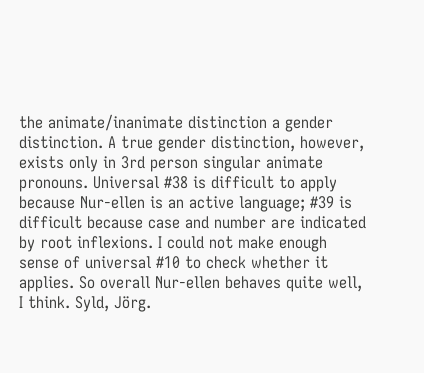the animate/inanimate distinction a gender distinction. A true gender distinction, however, exists only in 3rd person singular animate pronouns. Universal #38 is difficult to apply because Nur-ellen is an active language; #39 is difficult because case and number are indicated by root inflexions. I could not make enough sense of universal #10 to check whether it applies. So overall Nur-ellen behaves quite well, I think. Syld, Jörg.